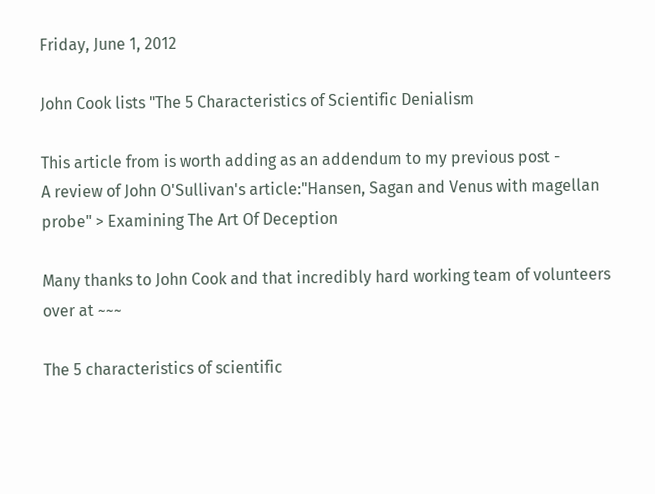Friday, June 1, 2012

John Cook lists "The 5 Characteristics of Scientific Denialism

This article from is worth adding as an addendum to my previous post -
A review of John O'Sullivan's article:"Hansen, Sagan and Venus with magellan probe" > Examining The Art Of Deception

Many thanks to John Cook and that incredibly hard working team of volunteers over at ~~~

The 5 characteristics of scientific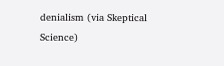denialism (via Skeptical Science)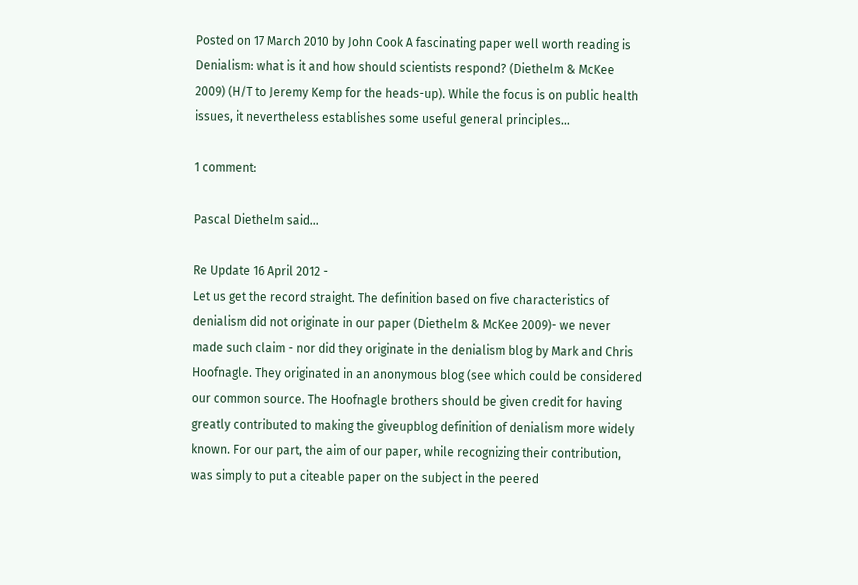Posted on 17 March 2010 by John Cook A fascinating paper well worth reading is Denialism: what is it and how should scientists respond? (Diethelm & McKee 2009) (H/T to Jeremy Kemp for the heads-up). While the focus is on public health issues, it nevertheless establishes some useful general principles…

1 comment:

Pascal Diethelm said...

Re Update 16 April 2012 -
Let us get the record straight. The definition based on five characteristics of denialism did not originate in our paper (Diethelm & McKee 2009)- we never made such claim - nor did they originate in the denialism blog by Mark and Chris Hoofnagle. They originated in an anonymous blog (see which could be considered our common source. The Hoofnagle brothers should be given credit for having greatly contributed to making the giveupblog definition of denialism more widely known. For our part, the aim of our paper, while recognizing their contribution, was simply to put a citeable paper on the subject in the peered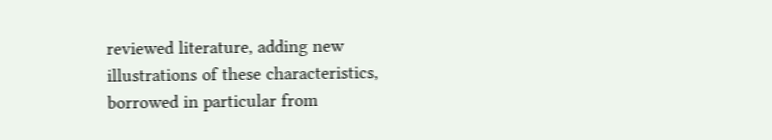reviewed literature, adding new illustrations of these characteristics, borrowed in particular from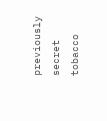previously secret tobacco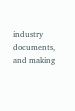industry documents, and making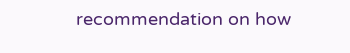recommendation on how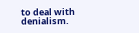to deal with denialism.